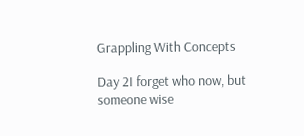Grappling With Concepts

Day 2I forget who now, but someone wise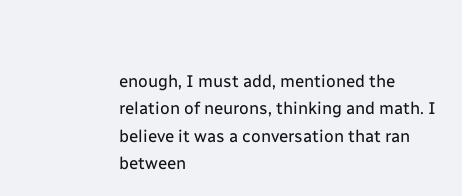enough, I must add, mentioned the relation of neurons, thinking and math. I believe it was a conversation that ran between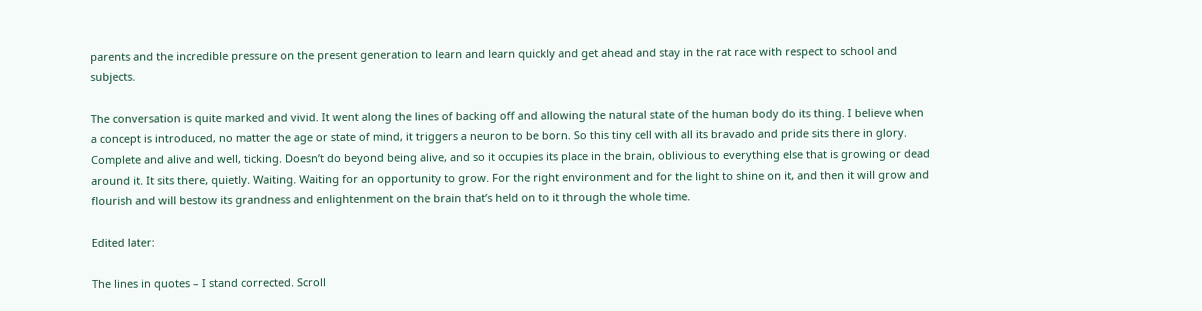parents and the incredible pressure on the present generation to learn and learn quickly and get ahead and stay in the rat race with respect to school and subjects.

The conversation is quite marked and vivid. It went along the lines of backing off and allowing the natural state of the human body do its thing. I believe when a concept is introduced, no matter the age or state of mind, it triggers a neuron to be born. So this tiny cell with all its bravado and pride sits there in glory. Complete and alive and well, ticking. Doesn’t do beyond being alive, and so it occupies its place in the brain, oblivious to everything else that is growing or dead around it. It sits there, quietly. Waiting. Waiting for an opportunity to grow. For the right environment and for the light to shine on it, and then it will grow and flourish and will bestow its grandness and enlightenment on the brain that’s held on to it through the whole time.

Edited later:

The lines in quotes – I stand corrected. Scroll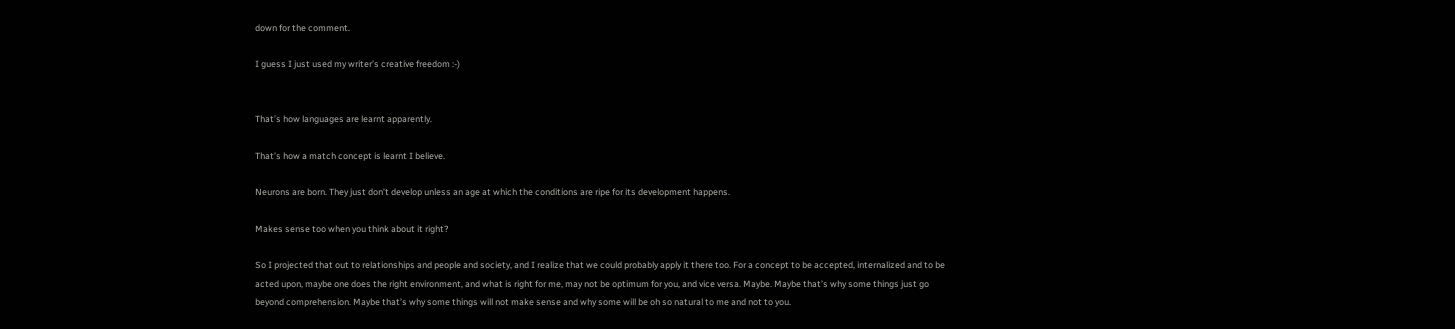down for the comment.

I guess I just used my writer’s creative freedom :-)


That’s how languages are learnt apparently.

That’s how a match concept is learnt I believe.

Neurons are born. They just don’t develop unless an age at which the conditions are ripe for its development happens.

Makes sense too when you think about it right?

So I projected that out to relationships and people and society, and I realize that we could probably apply it there too. For a concept to be accepted, internalized and to be acted upon, maybe one does the right environment, and what is right for me, may not be optimum for you, and vice versa. Maybe. Maybe that’s why some things just go beyond comprehension. Maybe that’s why some things will not make sense and why some will be oh so natural to me and not to you.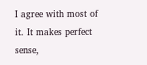I agree with most of it. It makes perfect sense,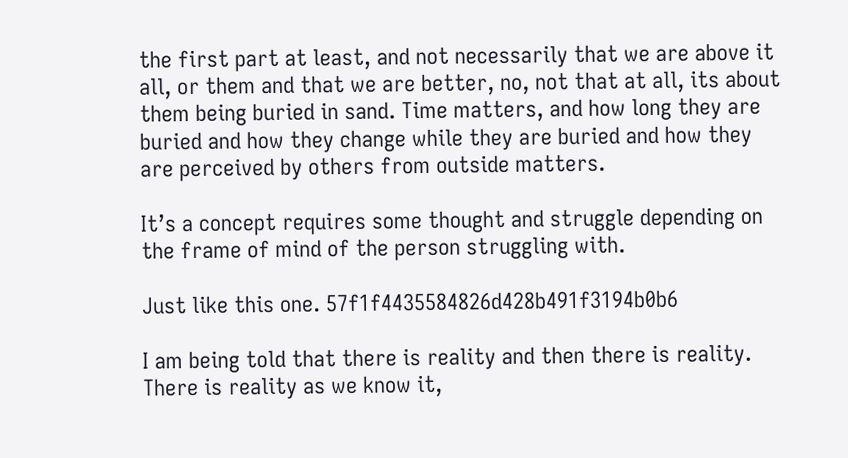the first part at least, and not necessarily that we are above it all, or them and that we are better, no, not that at all, its about them being buried in sand. Time matters, and how long they are buried and how they change while they are buried and how they are perceived by others from outside matters.

It’s a concept requires some thought and struggle depending on the frame of mind of the person struggling with.

Just like this one. 57f1f4435584826d428b491f3194b0b6

I am being told that there is reality and then there is reality. There is reality as we know it,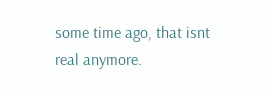some time ago, that isnt real anymore.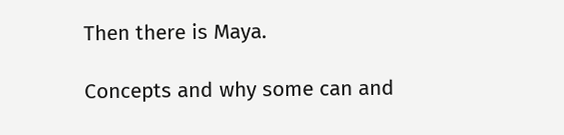Then there is Maya.

Concepts and why some can and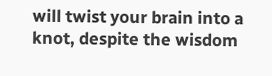will twist your brain into a knot, despite the wisdom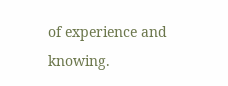of experience and knowing.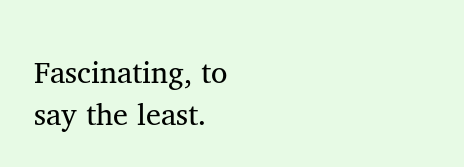Fascinating, to say the least.